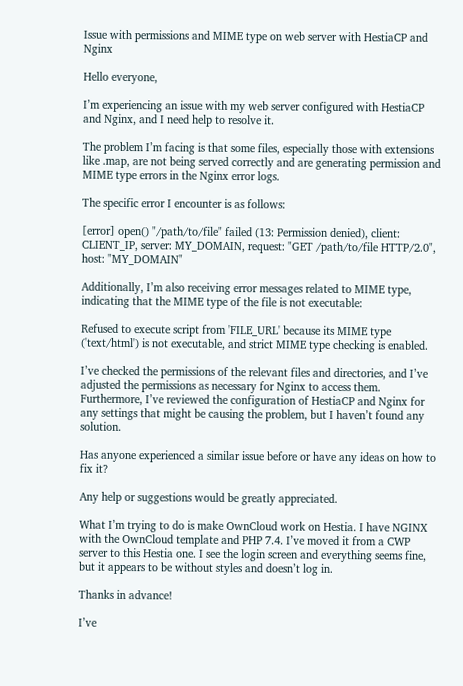Issue with permissions and MIME type on web server with HestiaCP and Nginx

Hello everyone,

I’m experiencing an issue with my web server configured with HestiaCP and Nginx, and I need help to resolve it.

The problem I’m facing is that some files, especially those with extensions like .map, are not being served correctly and are generating permission and MIME type errors in the Nginx error logs.

The specific error I encounter is as follows:

[error] open() "/path/to/file" failed (13: Permission denied), client: CLIENT_IP, server: MY_DOMAIN, request: "GET /path/to/file HTTP/2.0", host: "MY_DOMAIN"

Additionally, I’m also receiving error messages related to MIME type, indicating that the MIME type of the file is not executable:

Refused to execute script from 'FILE_URL' because its MIME type ('text/html') is not executable, and strict MIME type checking is enabled.

I’ve checked the permissions of the relevant files and directories, and I’ve adjusted the permissions as necessary for Nginx to access them. Furthermore, I’ve reviewed the configuration of HestiaCP and Nginx for any settings that might be causing the problem, but I haven’t found any solution.

Has anyone experienced a similar issue before or have any ideas on how to fix it?

Any help or suggestions would be greatly appreciated.

What I’m trying to do is make OwnCloud work on Hestia. I have NGINX with the OwnCloud template and PHP 7.4. I’ve moved it from a CWP server to this Hestia one. I see the login screen and everything seems fine, but it appears to be without styles and doesn’t log in.

Thanks in advance!

I’ve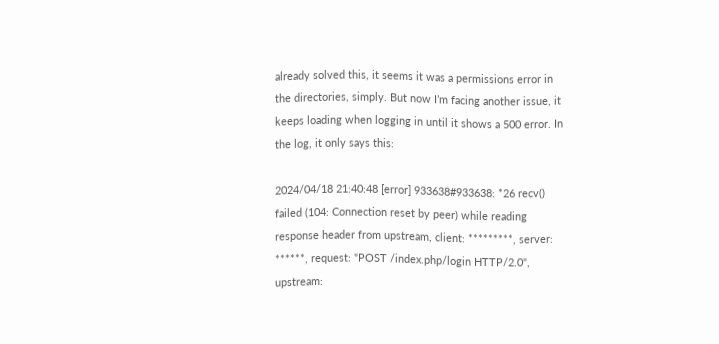already solved this, it seems it was a permissions error in the directories, simply. But now I’m facing another issue, it keeps loading when logging in until it shows a 500 error. In the log, it only says this:

2024/04/18 21:40:48 [error] 933638#933638: *26 recv() failed (104: Connection reset by peer) while reading response header from upstream, client: *********, server: ******, request: "POST /index.php/login HTTP/2.0", upstream: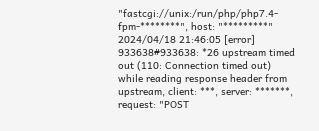"fastcgi://unix:/run/php/php7.4-fpm-********", host: "*********"
2024/04/18 21:46:05 [error] 933638#933638: *26 upstream timed out (110: Connection timed out) while reading response header from upstream, client: ***, server: *******, request: "POST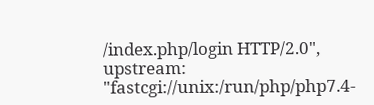/index.php/login HTTP/2.0", upstream: "fastcgi://unix:/run/php/php7.4-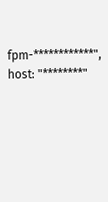fpm-************", host: "********"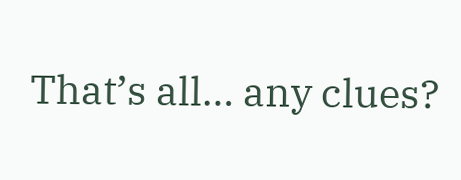That’s all… any clues?